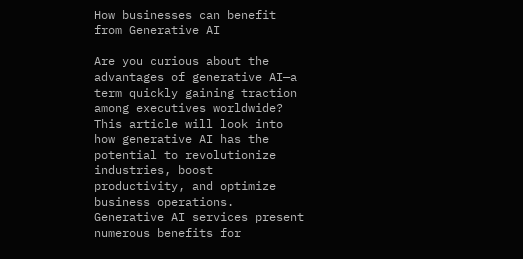How businesses can benefit from Generative AI

Are you curious about the advantages of generative AI—a term quickly gaining traction among executives worldwide? This article will look into how generative AI has the potential to revolutionize industries, boost productivity, and optimize business operations. Generative AI services present numerous benefits for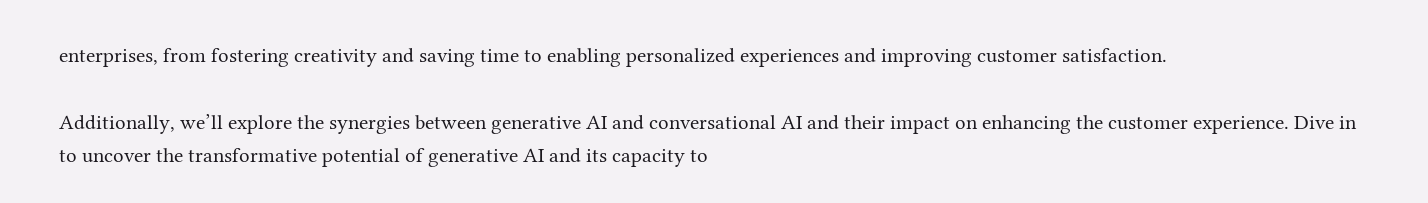enterprises, from fostering creativity and saving time to enabling personalized experiences and improving customer satisfaction.

Additionally, we’ll explore the synergies between generative AI and conversational AI and their impact on enhancing the customer experience. Dive in to uncover the transformative potential of generative AI and its capacity to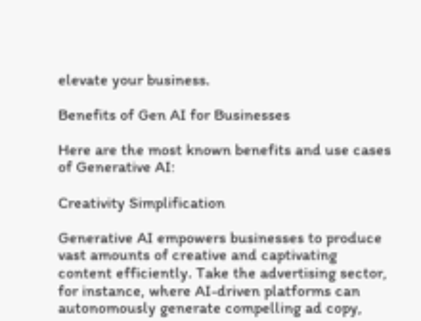elevate your business.

Benefits of Gen AI for Businesses

Here are the most known benefits and use cases of Generative AI:

Creativity Simplification

Generative AI empowers businesses to produce vast amounts of creative and captivating content efficiently. Take the advertising sector, for instance, where AI-driven platforms can autonomously generate compelling ad copy,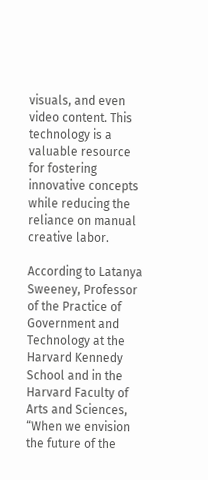visuals, and even video content. This technology is a valuable resource for fostering innovative concepts while reducing the reliance on manual creative labor.

According to Latanya Sweeney, Professor of the Practice of Government and Technology at the Harvard Kennedy School and in the Harvard Faculty of Arts and Sciences, “When we envision the future of the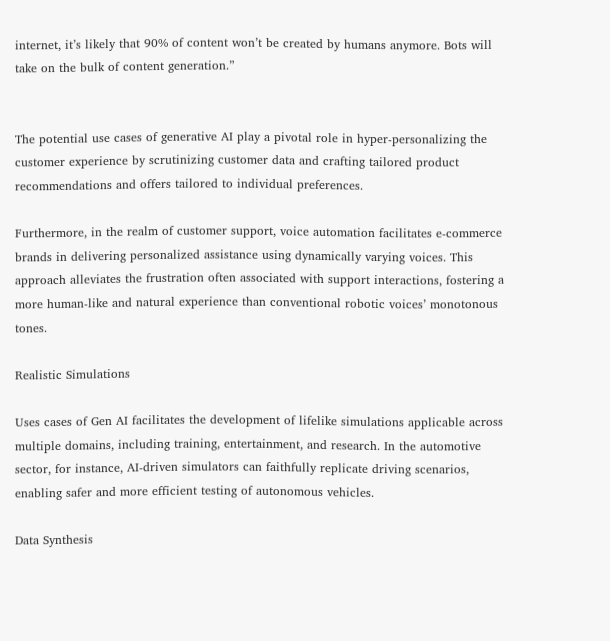internet, it’s likely that 90% of content won’t be created by humans anymore. Bots will take on the bulk of content generation.”


The potential use cases of generative AI play a pivotal role in hyper-personalizing the customer experience by scrutinizing customer data and crafting tailored product recommendations and offers tailored to individual preferences.

Furthermore, in the realm of customer support, voice automation facilitates e-commerce brands in delivering personalized assistance using dynamically varying voices. This approach alleviates the frustration often associated with support interactions, fostering a more human-like and natural experience than conventional robotic voices’ monotonous tones.

Realistic Simulations

Uses cases of Gen AI facilitates the development of lifelike simulations applicable across multiple domains, including training, entertainment, and research. In the automotive sector, for instance, AI-driven simulators can faithfully replicate driving scenarios, enabling safer and more efficient testing of autonomous vehicles.

Data Synthesis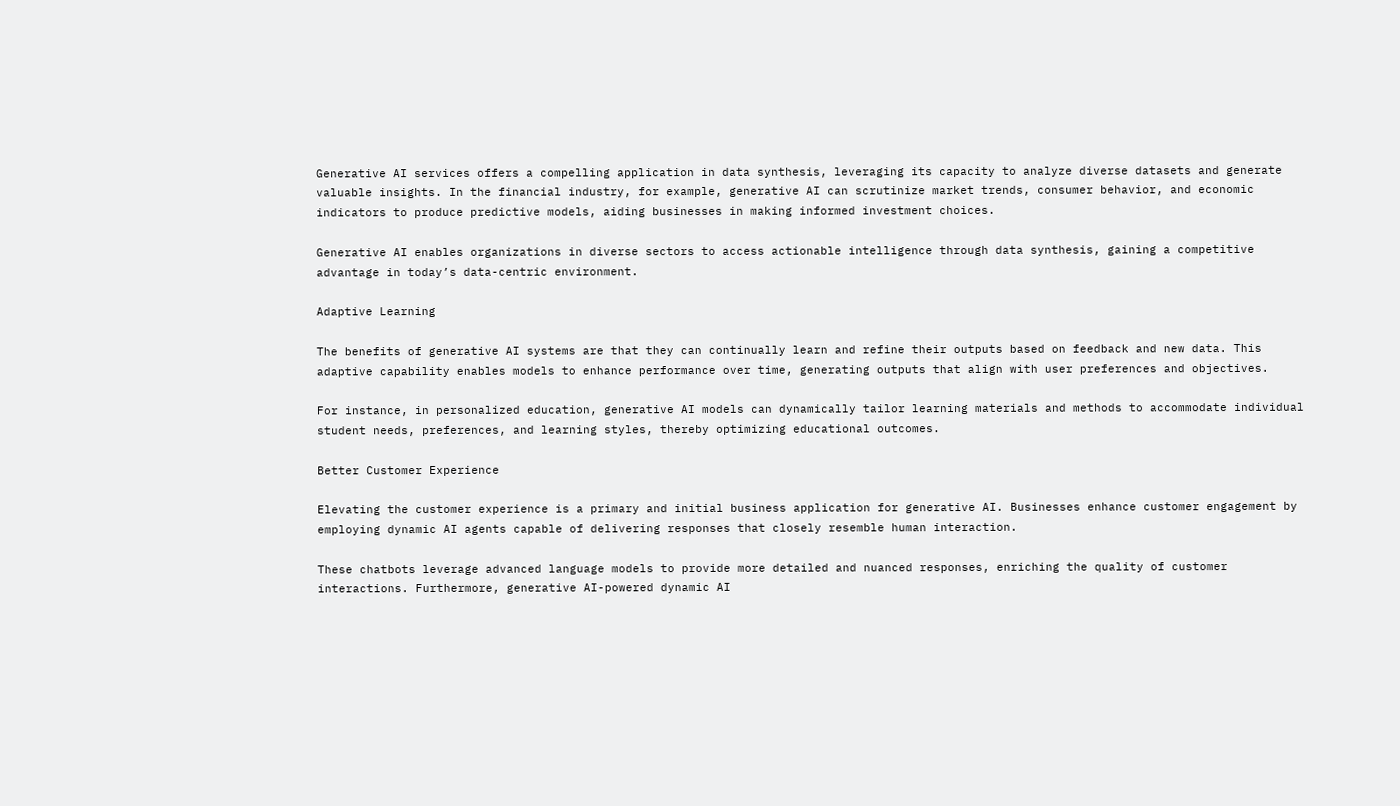Generative AI services offers a compelling application in data synthesis, leveraging its capacity to analyze diverse datasets and generate valuable insights. In the financial industry, for example, generative AI can scrutinize market trends, consumer behavior, and economic indicators to produce predictive models, aiding businesses in making informed investment choices.

Generative AI enables organizations in diverse sectors to access actionable intelligence through data synthesis, gaining a competitive advantage in today’s data-centric environment.

Adaptive Learning

The benefits of generative AI systems are that they can continually learn and refine their outputs based on feedback and new data. This adaptive capability enables models to enhance performance over time, generating outputs that align with user preferences and objectives.

For instance, in personalized education, generative AI models can dynamically tailor learning materials and methods to accommodate individual student needs, preferences, and learning styles, thereby optimizing educational outcomes.

Better Customer Experience

Elevating the customer experience is a primary and initial business application for generative AI. Businesses enhance customer engagement by employing dynamic AI agents capable of delivering responses that closely resemble human interaction.

These chatbots leverage advanced language models to provide more detailed and nuanced responses, enriching the quality of customer interactions. Furthermore, generative AI-powered dynamic AI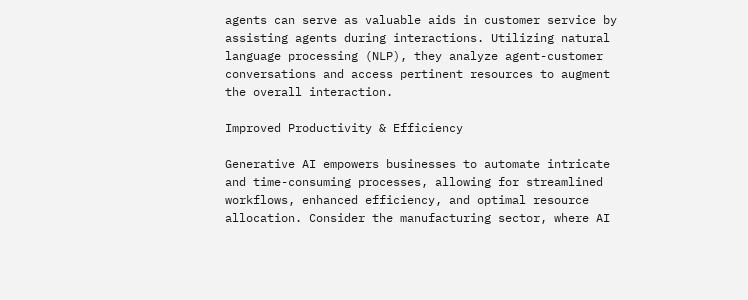agents can serve as valuable aids in customer service by assisting agents during interactions. Utilizing natural language processing (NLP), they analyze agent-customer conversations and access pertinent resources to augment the overall interaction.

Improved Productivity & Efficiency

Generative AI empowers businesses to automate intricate and time-consuming processes, allowing for streamlined workflows, enhanced efficiency, and optimal resource allocation. Consider the manufacturing sector, where AI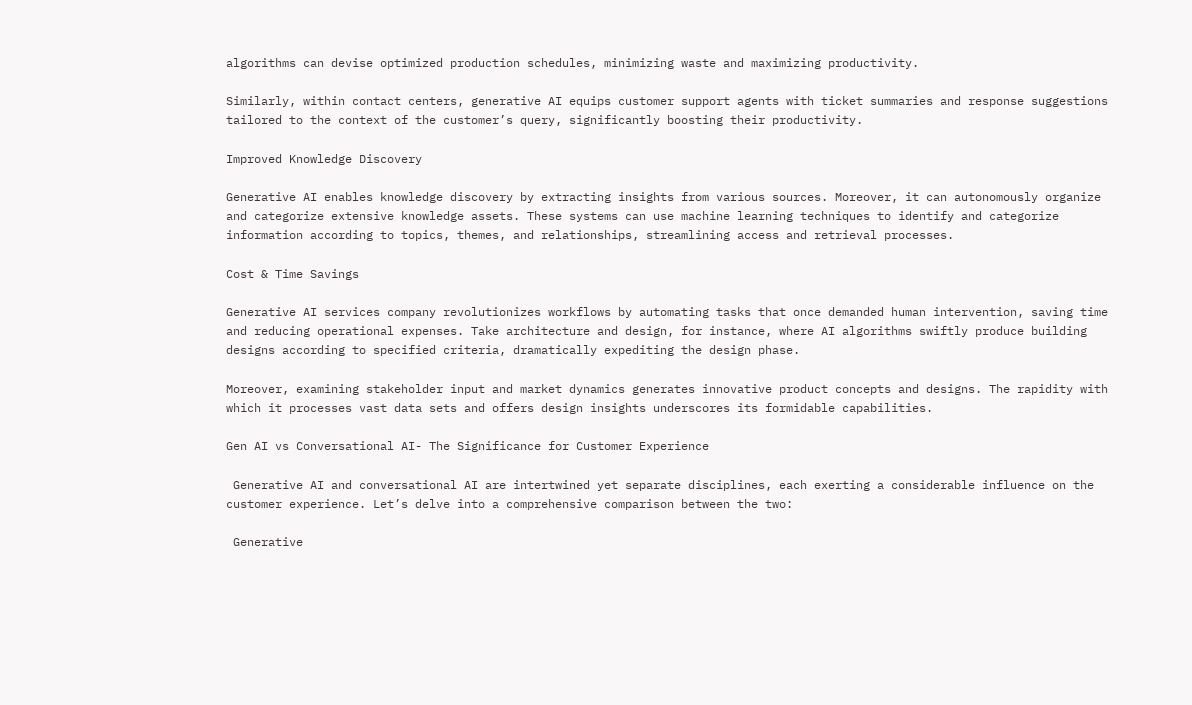algorithms can devise optimized production schedules, minimizing waste and maximizing productivity.

Similarly, within contact centers, generative AI equips customer support agents with ticket summaries and response suggestions tailored to the context of the customer’s query, significantly boosting their productivity.

Improved Knowledge Discovery

Generative AI enables knowledge discovery by extracting insights from various sources. Moreover, it can autonomously organize and categorize extensive knowledge assets. These systems can use machine learning techniques to identify and categorize information according to topics, themes, and relationships, streamlining access and retrieval processes.

Cost & Time Savings

Generative AI services company revolutionizes workflows by automating tasks that once demanded human intervention, saving time and reducing operational expenses. Take architecture and design, for instance, where AI algorithms swiftly produce building designs according to specified criteria, dramatically expediting the design phase.

Moreover, examining stakeholder input and market dynamics generates innovative product concepts and designs. The rapidity with which it processes vast data sets and offers design insights underscores its formidable capabilities.

Gen AI vs Conversational AI- The Significance for Customer Experience

 Generative AI and conversational AI are intertwined yet separate disciplines, each exerting a considerable influence on the customer experience. Let’s delve into a comprehensive comparison between the two:

 Generative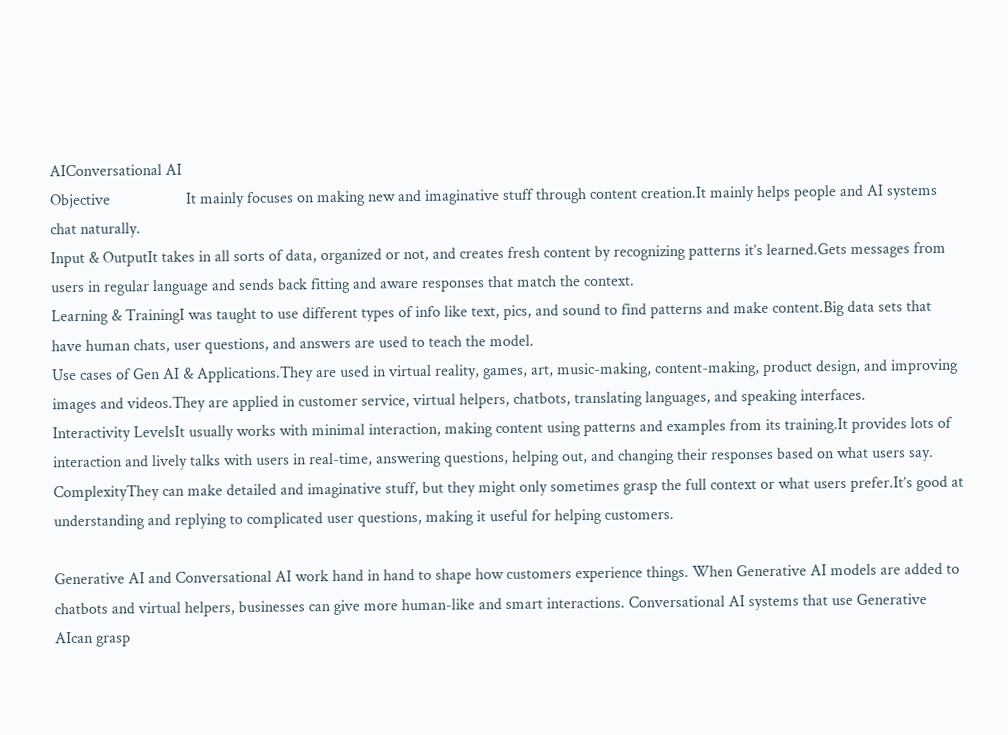AIConversational AI
Objective                   It mainly focuses on making new and imaginative stuff through content creation.It mainly helps people and AI systems chat naturally.
Input & OutputIt takes in all sorts of data, organized or not, and creates fresh content by recognizing patterns it’s learned.Gets messages from users in regular language and sends back fitting and aware responses that match the context.
Learning & TrainingI was taught to use different types of info like text, pics, and sound to find patterns and make content.Big data sets that have human chats, user questions, and answers are used to teach the model.
Use cases of Gen AI & Applications.They are used in virtual reality, games, art, music-making, content-making, product design, and improving images and videos.They are applied in customer service, virtual helpers, chatbots, translating languages, and speaking interfaces.
Interactivity LevelsIt usually works with minimal interaction, making content using patterns and examples from its training.It provides lots of interaction and lively talks with users in real-time, answering questions, helping out, and changing their responses based on what users say.
ComplexityThey can make detailed and imaginative stuff, but they might only sometimes grasp the full context or what users prefer.It’s good at understanding and replying to complicated user questions, making it useful for helping customers.

Generative AI and Conversational AI work hand in hand to shape how customers experience things. When Generative AI models are added to chatbots and virtual helpers, businesses can give more human-like and smart interactions. Conversational AI systems that use Generative AIcan grasp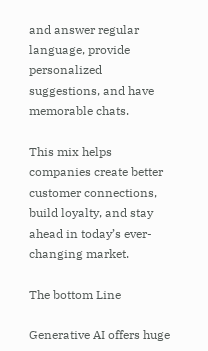and answer regular language, provide personalized suggestions, and have memorable chats.

This mix helps companies create better customer connections, build loyalty, and stay ahead in today’s ever-changing market.

The bottom Line

Generative AI offers huge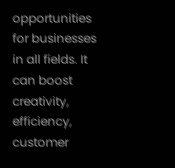opportunities for businesses in all fields. It can boost creativity, efficiency, customer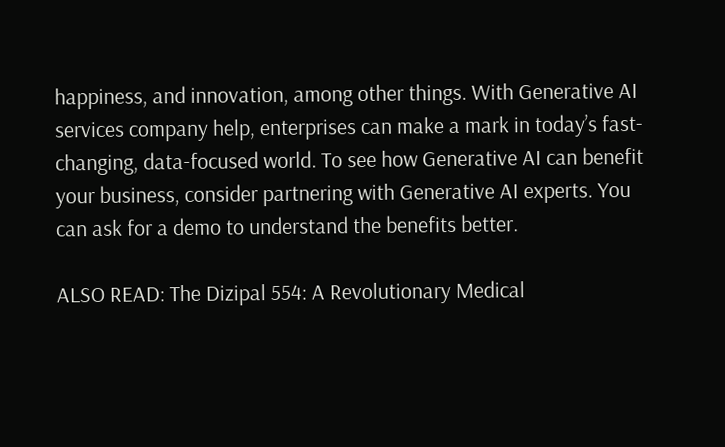happiness, and innovation, among other things. With Generative AI services company help, enterprises can make a mark in today’s fast-changing, data-focused world. To see how Generative AI can benefit your business, consider partnering with Generative AI experts. You can ask for a demo to understand the benefits better.

ALSO READ: The Dizipal 554: A Revolutionary Medical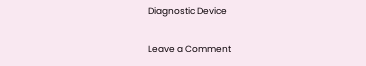Diagnostic Device

Leave a Comment